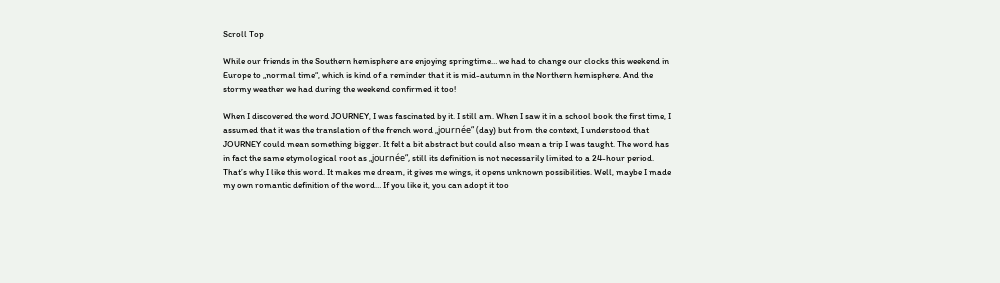Scroll Top

While our friends in the Southern hemisphere are enjoying springtime… we had to change our clocks this weekend in Europe to „normal time“, which is kind of a reminder that it is mid-autumn in the Northern hemisphere. And the stormy weather we had during the weekend confirmed it too!

When I discovered the word JOURNEY, I was fascinated by it. I still am. When I saw it in a school book the first time, I assumed that it was the translation of the french word „journée“ (day) but from the context, I understood that JOURNEY could mean something bigger. It felt a bit abstract but could also mean a trip I was taught. The word has in fact the same etymological root as „journée“, still its definition is not necessarily limited to a 24-hour period. That’s why I like this word. It makes me dream, it gives me wings, it opens unknown possibilities. Well, maybe I made my own romantic definition of the word… If you like it, you can adopt it too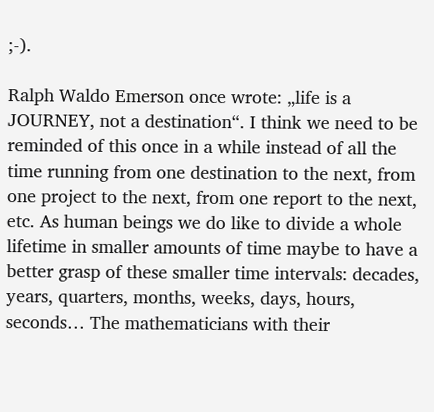;-).

Ralph Waldo Emerson once wrote: „life is a JOURNEY, not a destination“. I think we need to be reminded of this once in a while instead of all the time running from one destination to the next, from one project to the next, from one report to the next, etc. As human beings we do like to divide a whole lifetime in smaller amounts of time maybe to have a better grasp of these smaller time intervals: decades, years, quarters, months, weeks, days, hours, seconds… The mathematicians with their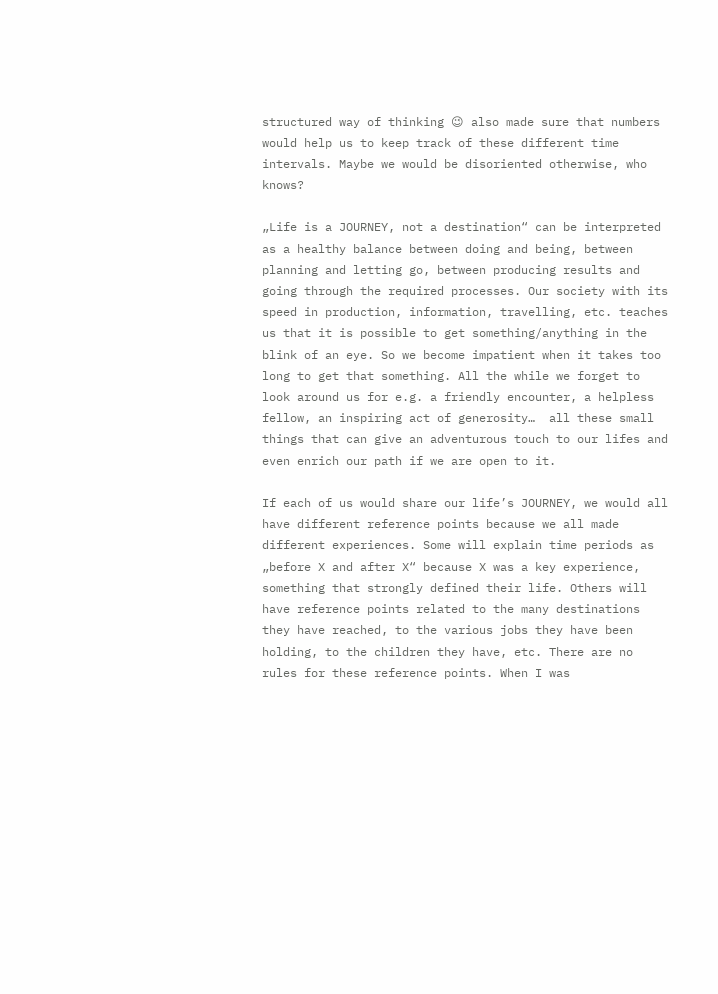structured way of thinking 😉 also made sure that numbers would help us to keep track of these different time intervals. Maybe we would be disoriented otherwise, who knows?

„Life is a JOURNEY, not a destination“ can be interpreted as a healthy balance between doing and being, between planning and letting go, between producing results and going through the required processes. Our society with its speed in production, information, travelling, etc. teaches us that it is possible to get something/anything in the blink of an eye. So we become impatient when it takes too long to get that something. All the while we forget to look around us for e.g. a friendly encounter, a helpless fellow, an inspiring act of generosity…  all these small things that can give an adventurous touch to our lifes and even enrich our path if we are open to it.

If each of us would share our life’s JOURNEY, we would all have different reference points because we all made different experiences. Some will explain time periods as „before X and after X“ because X was a key experience, something that strongly defined their life. Others will have reference points related to the many destinations they have reached, to the various jobs they have been holding, to the children they have, etc. There are no rules for these reference points. When I was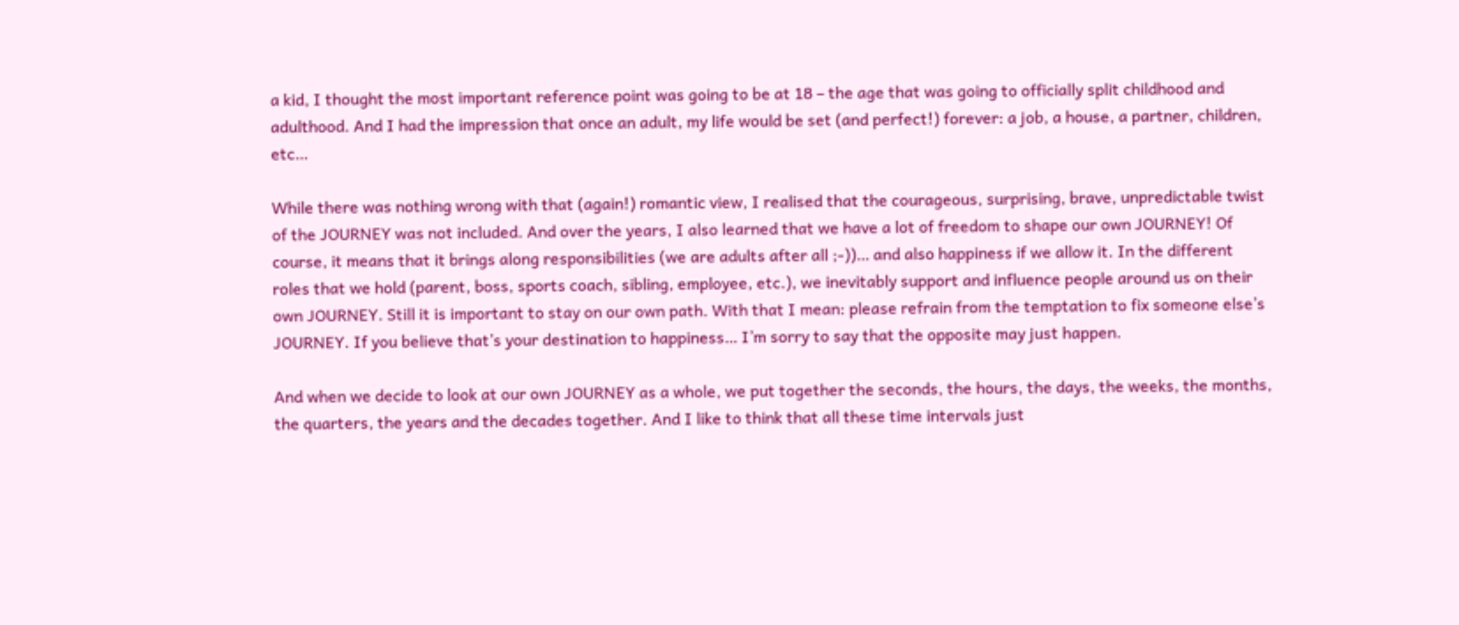a kid, I thought the most important reference point was going to be at 18 – the age that was going to officially split childhood and adulthood. And I had the impression that once an adult, my life would be set (and perfect!) forever: a job, a house, a partner, children, etc…

While there was nothing wrong with that (again!) romantic view, I realised that the courageous, surprising, brave, unpredictable twist of the JOURNEY was not included. And over the years, I also learned that we have a lot of freedom to shape our own JOURNEY! Of course, it means that it brings along responsibilities (we are adults after all ;-))… and also happiness if we allow it. In the different roles that we hold (parent, boss, sports coach, sibling, employee, etc.), we inevitably support and influence people around us on their own JOURNEY. Still it is important to stay on our own path. With that I mean: please refrain from the temptation to fix someone else’s JOURNEY. If you believe that’s your destination to happiness… I’m sorry to say that the opposite may just happen.

And when we decide to look at our own JOURNEY as a whole, we put together the seconds, the hours, the days, the weeks, the months, the quarters, the years and the decades together. And I like to think that all these time intervals just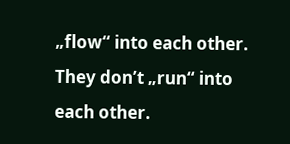„flow“ into each other. They don’t „run“ into each other.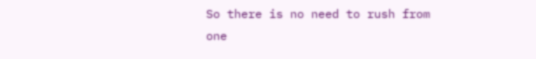So there is no need to rush from one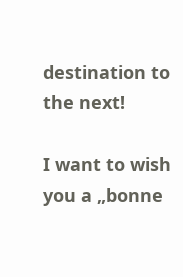destination to the next!

I want to wish you a „bonne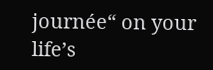journée“ on your life’s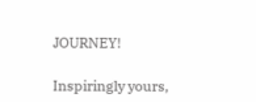JOURNEY!

Inspiringly yours,